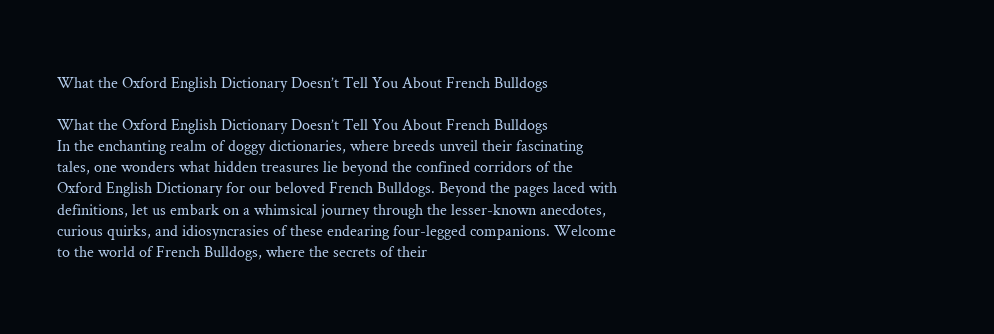What the Oxford English Dictionary Doesn’t Tell You About French Bulldogs

What the Oxford English Dictionary Doesn’t Tell You About French Bulldogs
In the enchanting realm of doggy dictionaries, where breeds unveil their fascinating tales, one wonders what hidden treasures lie beyond the confined corridors of the Oxford English Dictionary for our beloved French Bulldogs. Beyond the pages laced with definitions, let us embark on a whimsical journey through the lesser-known anecdotes, curious quirks, and idiosyncrasies of these endearing four-legged companions. Welcome to the world of French Bulldogs, where the secrets of their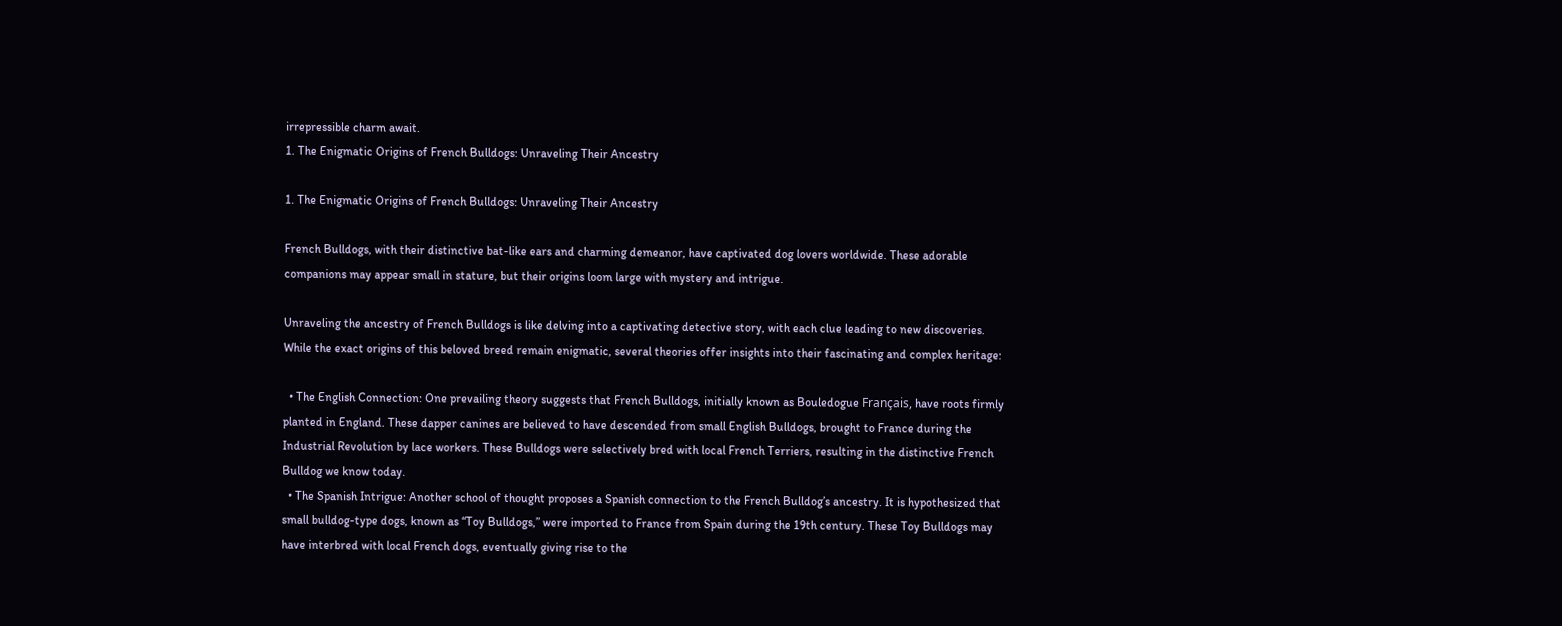irrepressible charm await.
1. The Enigmatic Origins of French Bulldogs: Unraveling Their Ancestry

1. The Enigmatic Origins of French Bulldogs: Unraveling Their Ancestry

French Bulldogs, with their distinctive bat-like ears and charming demeanor, have captivated dog lovers worldwide. These adorable companions may appear small in stature, but their origins loom large with mystery and intrigue.

Unraveling the ancestry of French Bulldogs is like delving into a captivating detective story, with each clue leading to new discoveries. While the exact origins of this beloved breed remain enigmatic, several theories offer insights into their fascinating and complex heritage:

  • The English Connection: One prevailing theory suggests that French Bulldogs, initially known as Bouledogue Français, have roots firmly planted in England. These dapper canines are believed to have descended from small English Bulldogs, brought to France during the Industrial Revolution by lace workers. These Bulldogs were selectively bred with local French Terriers, resulting in the distinctive French Bulldog we know today.
  • The Spanish Intrigue: Another school of thought proposes a Spanish connection to the French Bulldog’s ancestry. It is hypothesized that small bulldog-type dogs, known as “Toy Bulldogs,” were imported to France from Spain during the 19th century. These Toy Bulldogs may have interbred with local French dogs, eventually giving rise to the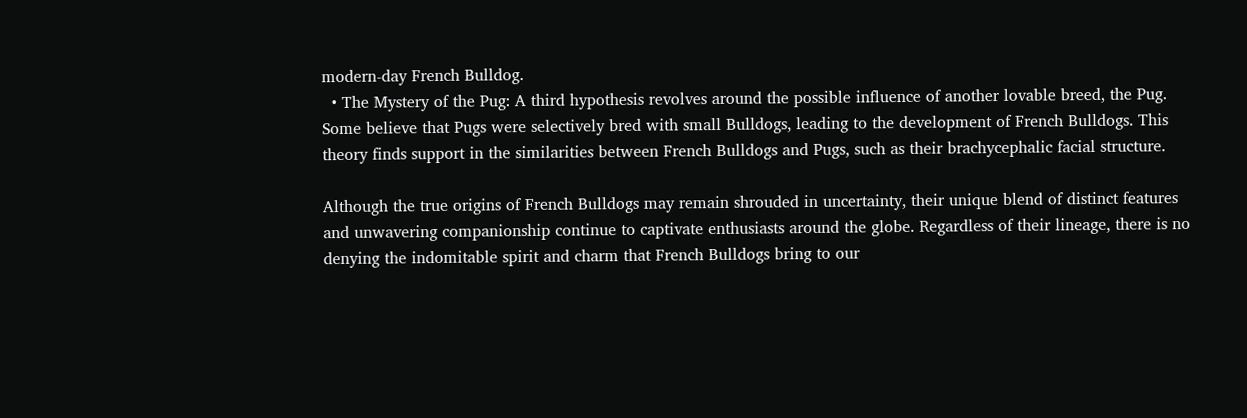modern-day French Bulldog.
  • The Mystery of the Pug: A third hypothesis revolves around the possible influence of another lovable breed, the Pug. Some believe that Pugs were selectively bred with small Bulldogs, leading to the development of French Bulldogs. This theory finds support in the similarities between French Bulldogs and Pugs, such as their brachycephalic facial structure.

Although the true origins of French Bulldogs may remain shrouded in uncertainty, their unique blend of distinct features and unwavering companionship continue to captivate enthusiasts around the globe. Regardless of their lineage, there is no denying the indomitable spirit and charm that French Bulldogs bring to our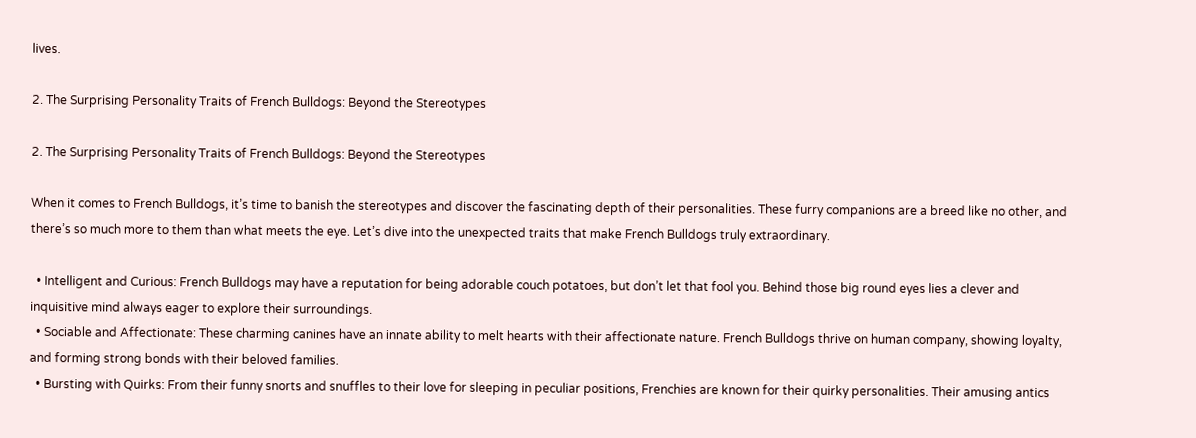lives.

2. The Surprising Personality Traits of French Bulldogs: Beyond the Stereotypes

2. The Surprising Personality Traits of French Bulldogs: Beyond the Stereotypes

When it comes to French Bulldogs, it’s time to banish the stereotypes and discover the fascinating depth of their personalities. These furry companions are a breed like no other, and there’s so much more to them than what meets the eye. Let’s dive into the unexpected traits that make French Bulldogs truly extraordinary.

  • Intelligent and Curious: French Bulldogs may have a reputation for being adorable couch potatoes, but don’t let that fool you. Behind those big round eyes lies a clever and inquisitive mind always eager to explore their surroundings.
  • Sociable and Affectionate: These charming canines have an innate ability to melt hearts with their affectionate nature. French Bulldogs thrive on human company, showing loyalty, and forming strong bonds with their beloved families.
  • Bursting with Quirks: From their funny snorts and snuffles to their love for sleeping in peculiar positions, Frenchies are known for their quirky personalities. Their amusing antics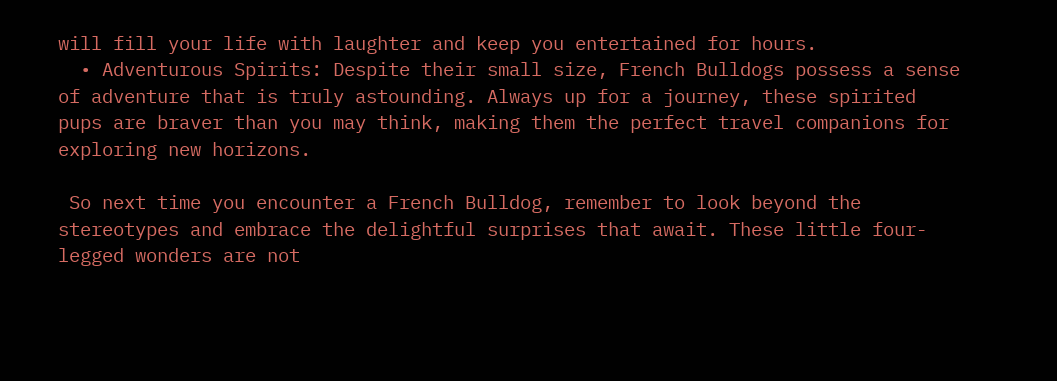will fill your life with laughter and keep you entertained for hours.
  • Adventurous Spirits: Despite their small size, French Bulldogs possess a sense of adventure that is truly astounding. Always up for a journey, these spirited pups are braver than you may think, making them the perfect travel companions for exploring new horizons.

 So next time you encounter a French Bulldog, remember to look beyond the stereotypes and embrace the delightful surprises that await. These little four-legged wonders are not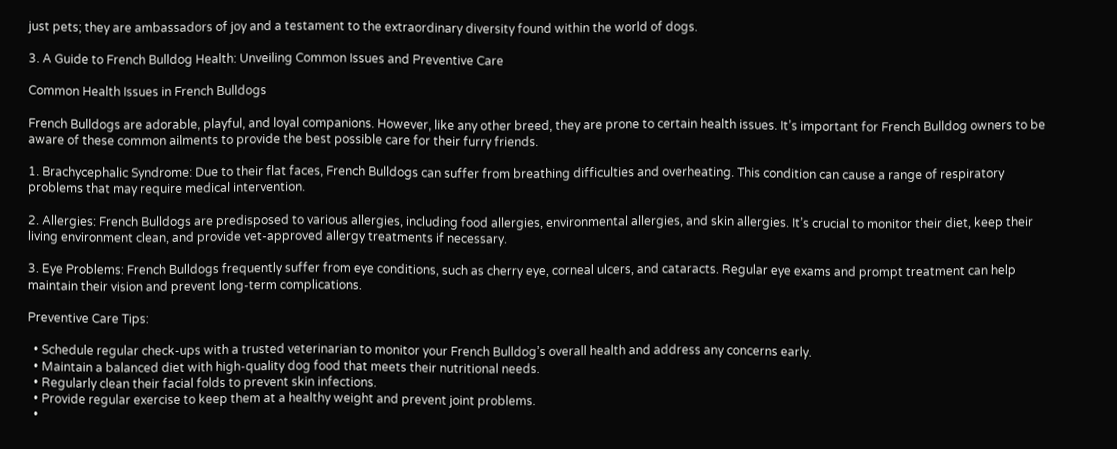just pets; they are ambassadors of joy and a testament to the extraordinary diversity found within the world of dogs.

3. A Guide to French Bulldog Health: Unveiling Common Issues and Preventive Care

Common Health Issues in French Bulldogs

French Bulldogs are adorable, playful, and loyal companions. However, like any other breed, they are prone to certain health issues. It’s important for French Bulldog owners to be aware of these common ailments to provide the best possible care for their furry friends.

1. Brachycephalic Syndrome: Due to their flat faces, French Bulldogs can suffer from breathing difficulties and overheating. This condition can cause a range of respiratory problems that may require medical intervention.

2. Allergies: French Bulldogs are predisposed to various allergies, including food allergies, environmental allergies, and skin allergies. It’s crucial to monitor their diet, keep their living environment clean, and provide vet-approved allergy treatments if necessary.

3. Eye Problems: French Bulldogs frequently suffer from eye conditions, such as cherry eye, corneal ulcers, and cataracts. Regular eye exams and prompt treatment can help maintain their vision and prevent long-term complications.

Preventive Care Tips:

  • Schedule regular check-ups with a trusted veterinarian to monitor your French Bulldog’s overall health and address any concerns early.
  • Maintain a balanced diet with high-quality dog food that meets their nutritional needs.
  • Regularly clean their facial folds to prevent skin infections.
  • Provide regular exercise to keep them at a healthy weight and prevent joint problems.
  •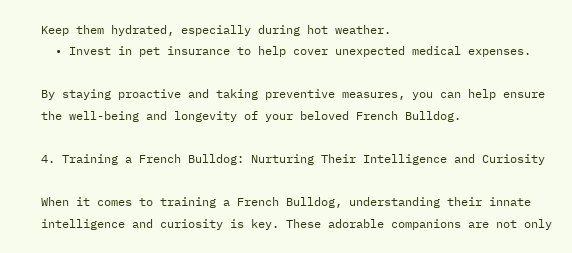Keep them hydrated, especially during hot weather.
  • Invest in pet insurance to help cover unexpected medical expenses.

By staying proactive and taking preventive measures, you can help ensure the well-being and longevity of your beloved French Bulldog.

4. Training a French Bulldog: Nurturing Their Intelligence and Curiosity

When it comes to training a French Bulldog, understanding their innate intelligence and curiosity is key. These adorable companions are not only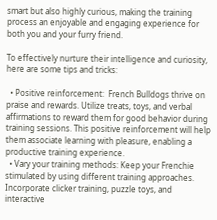smart but also highly curious, making the training process an enjoyable and engaging experience for both you and your furry friend.

To effectively nurture their intelligence and curiosity, here are some tips and tricks:

  • Positive reinforcement:  French Bulldogs thrive on praise and rewards. Utilize treats, toys, and verbal affirmations to reward them for good behavior during training sessions. This positive reinforcement will help them associate learning with pleasure, enabling a productive training experience.
  • Vary your training methods: Keep your Frenchie stimulated by using different training approaches. Incorporate clicker training, puzzle toys, and interactive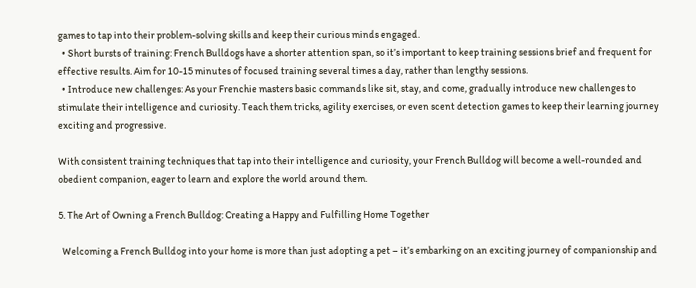games to tap into their problem-solving skills and keep their curious minds engaged.
  • Short bursts of training: French Bulldogs have a shorter attention span, so it’s important to keep training sessions brief and frequent for effective results. Aim for 10-15 minutes of focused training several times a day, rather than lengthy sessions.
  • Introduce new challenges: As your Frenchie masters basic commands like sit, stay, and come, gradually introduce new challenges to stimulate their intelligence and curiosity. Teach them tricks, agility exercises, or even scent detection games to keep their learning journey exciting and progressive.

With consistent training techniques that tap into their intelligence and curiosity, your French Bulldog will become a well-rounded and obedient companion, eager to learn and explore the world around them.

5. The Art of Owning a French Bulldog: Creating a Happy and Fulfilling Home Together

  Welcoming a French Bulldog into your home is more than just adopting a pet – it’s embarking on an exciting journey of companionship and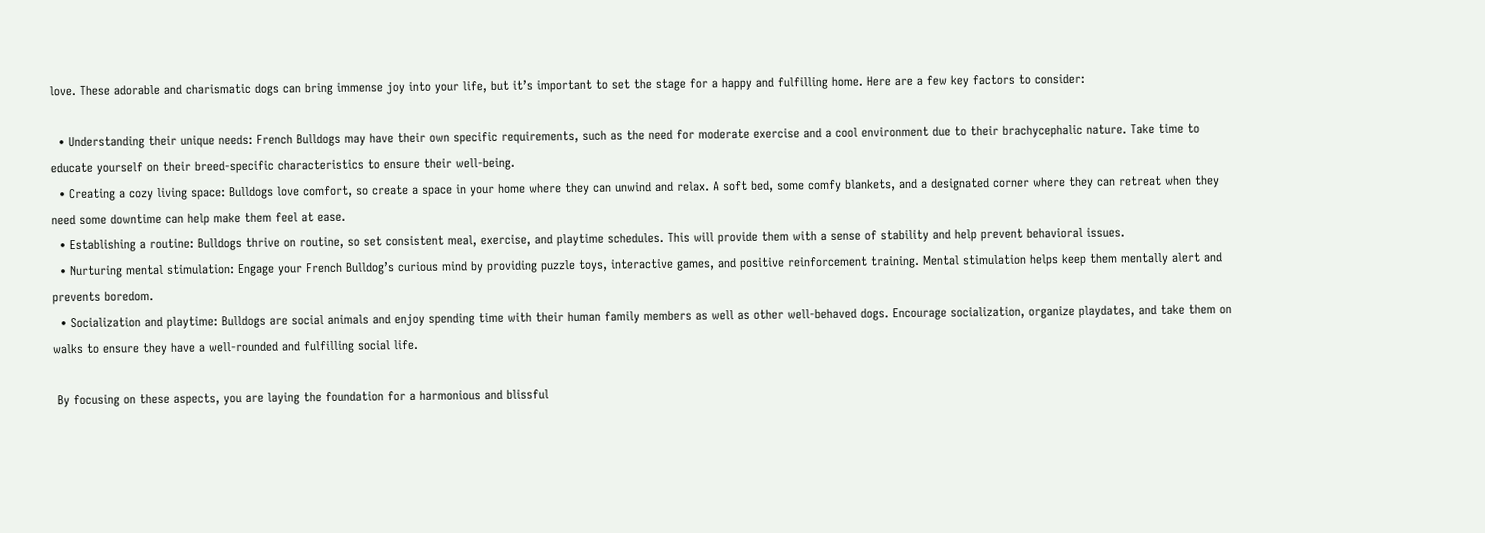love. These adorable and charismatic dogs can bring immense joy into your life, but it’s important to set the stage for a happy and fulfilling home. Here are a few key factors to consider:

  • Understanding their unique needs: French Bulldogs may have their own specific requirements, such as the need for moderate exercise and a cool environment due to their brachycephalic nature. Take time to educate yourself on their breed-specific characteristics to ensure their well-being.
  • Creating a cozy living space: Bulldogs love comfort, so create a space in your home where they can unwind and relax. A soft bed, some comfy blankets, and a designated corner where they can retreat when they need some downtime can help make them feel at ease.
  • Establishing a routine: Bulldogs thrive on routine, so set consistent meal, exercise, and playtime schedules. This will provide them with a sense of stability and help prevent behavioral issues.
  • Nurturing mental stimulation: Engage your French Bulldog’s curious mind by providing puzzle toys, interactive games, and positive reinforcement training. Mental stimulation helps keep them mentally alert and prevents boredom.
  • Socialization and playtime: Bulldogs are social animals and enjoy spending time with their human family members as well as other well-behaved dogs. Encourage socialization, organize playdates, and take them on walks to ensure they have a well-rounded and fulfilling social life.

 By focusing on these aspects, you are laying the foundation for a harmonious and blissful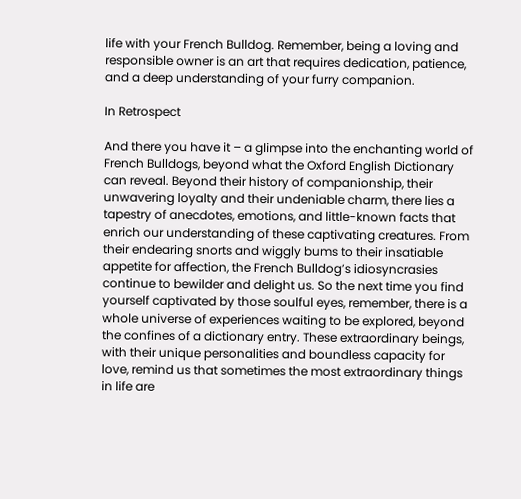life with your French Bulldog. Remember, being a loving and responsible owner is an art that requires dedication, patience, and a deep understanding of your furry companion.

In Retrospect

And there you have it – a glimpse into the enchanting world of French Bulldogs, beyond what the Oxford English Dictionary can reveal. Beyond their history of companionship, their unwavering loyalty and their undeniable charm, there lies a tapestry of anecdotes, emotions, and little-known facts that enrich our understanding of these captivating creatures. From their endearing snorts and wiggly bums to their insatiable appetite for affection, the French Bulldog’s idiosyncrasies continue to bewilder and delight us. So the next time you find yourself captivated by those soulful eyes, remember, there is a whole universe of experiences waiting to be explored, beyond the confines of a dictionary entry. These extraordinary beings, with their unique personalities and boundless capacity for love, remind us that sometimes the most extraordinary things in life are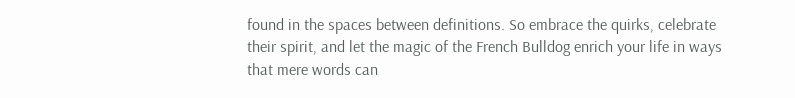found in the spaces between definitions. So embrace the quirks, celebrate their spirit, and let the magic of the French Bulldog enrich your life in ways that mere words can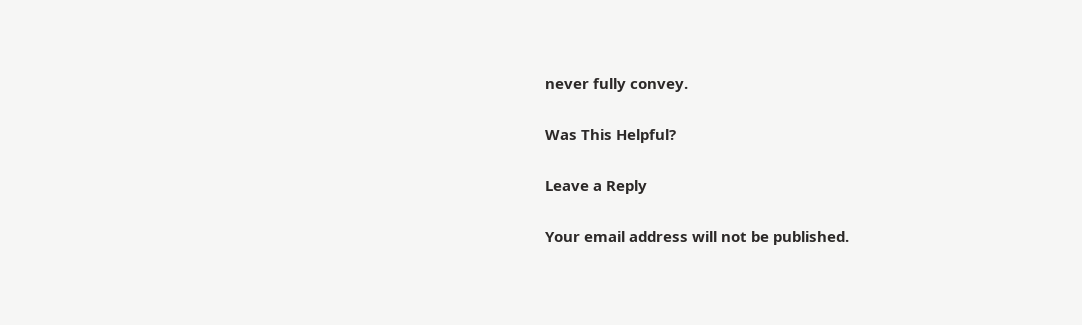never fully convey.

Was This Helpful?

Leave a Reply

Your email address will not be published.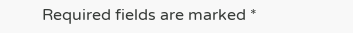Required fields are marked *